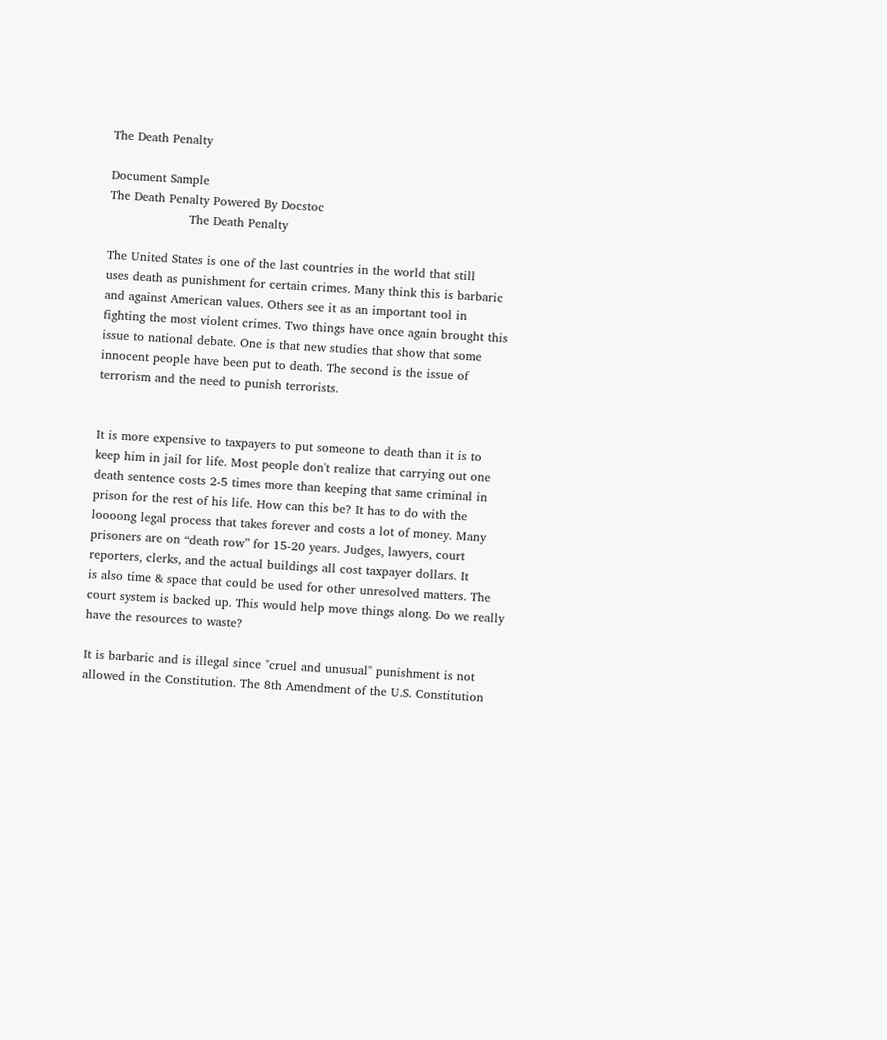The Death Penalty

Document Sample
The Death Penalty Powered By Docstoc
                    The Death Penalty

The United States is one of the last countries in the world that still
uses death as punishment for certain crimes. Many think this is barbaric
and against American values. Others see it as an important tool in
fighting the most violent crimes. Two things have once again brought this
issue to national debate. One is that new studies that show that some
innocent people have been put to death. The second is the issue of
terrorism and the need to punish terrorists.


It is more expensive to taxpayers to put someone to death than it is to
keep him in jail for life. Most people don't realize that carrying out one
death sentence costs 2-5 times more than keeping that same criminal in
prison for the rest of his life. How can this be? It has to do with the
loooong legal process that takes forever and costs a lot of money. Many
prisoners are on “death row” for 15-20 years. Judges, lawyers, court
reporters, clerks, and the actual buildings all cost taxpayer dollars. It
is also time & space that could be used for other unresolved matters. The
court system is backed up. This would help move things along. Do we really
have the resources to waste?

It is barbaric and is illegal since "cruel and unusual" punishment is not
allowed in the Constitution. The 8th Amendment of the U.S. Constitution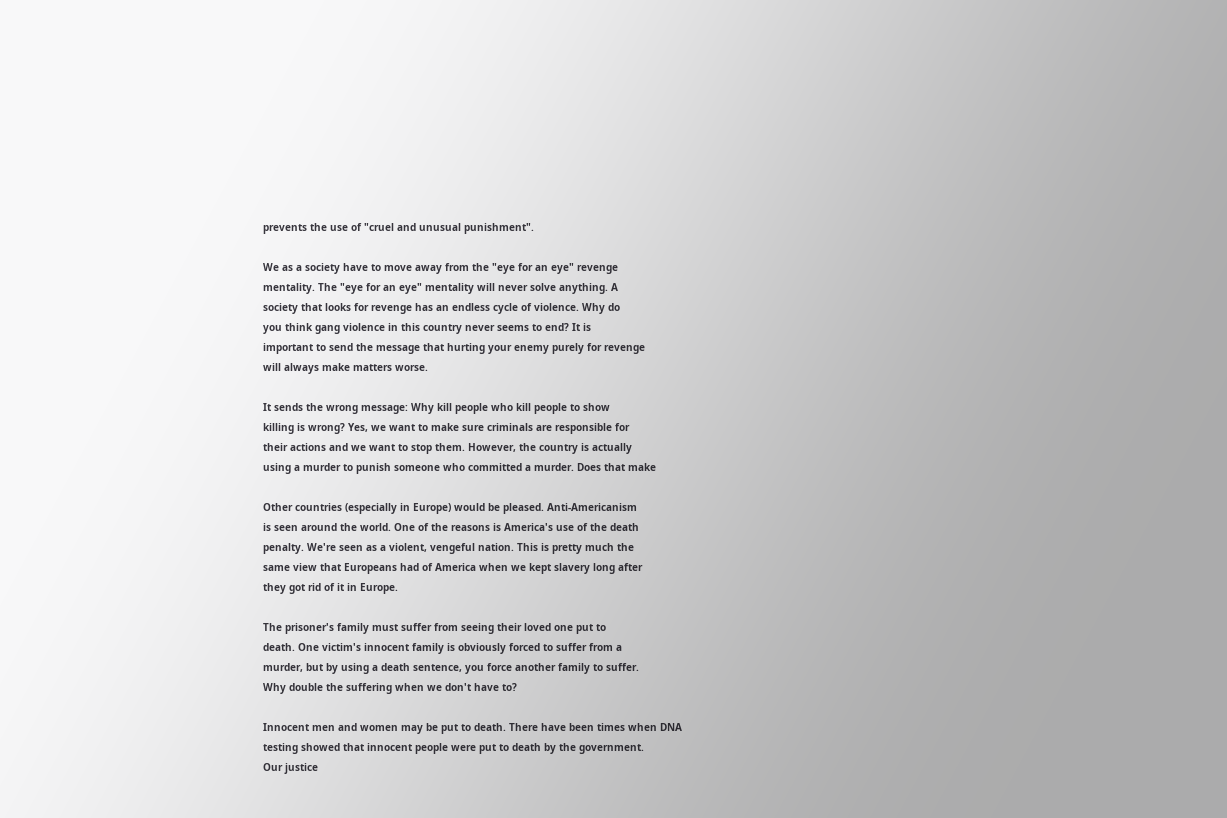prevents the use of "cruel and unusual punishment".

We as a society have to move away from the "eye for an eye" revenge
mentality. The "eye for an eye" mentality will never solve anything. A
society that looks for revenge has an endless cycle of violence. Why do
you think gang violence in this country never seems to end? It is
important to send the message that hurting your enemy purely for revenge
will always make matters worse.

It sends the wrong message: Why kill people who kill people to show
killing is wrong? Yes, we want to make sure criminals are responsible for
their actions and we want to stop them. However, the country is actually
using a murder to punish someone who committed a murder. Does that make

Other countries (especially in Europe) would be pleased. Anti-Americanism
is seen around the world. One of the reasons is America's use of the death
penalty. We're seen as a violent, vengeful nation. This is pretty much the
same view that Europeans had of America when we kept slavery long after
they got rid of it in Europe.

The prisoner's family must suffer from seeing their loved one put to
death. One victim's innocent family is obviously forced to suffer from a
murder, but by using a death sentence, you force another family to suffer.
Why double the suffering when we don't have to?

Innocent men and women may be put to death. There have been times when DNA
testing showed that innocent people were put to death by the government.
Our justice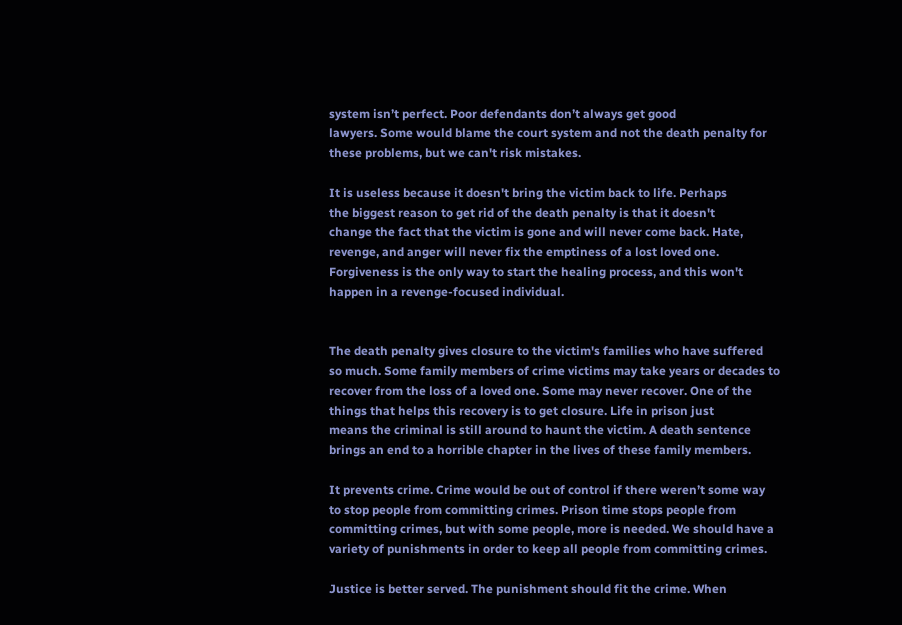system isn’t perfect. Poor defendants don’t always get good
lawyers. Some would blame the court system and not the death penalty for
these problems, but we can't risk mistakes.

It is useless because it doesn't bring the victim back to life. Perhaps
the biggest reason to get rid of the death penalty is that it doesn't
change the fact that the victim is gone and will never come back. Hate,
revenge, and anger will never fix the emptiness of a lost loved one.
Forgiveness is the only way to start the healing process, and this won't
happen in a revenge-focused individual.


The death penalty gives closure to the victim's families who have suffered
so much. Some family members of crime victims may take years or decades to
recover from the loss of a loved one. Some may never recover. One of the
things that helps this recovery is to get closure. Life in prison just
means the criminal is still around to haunt the victim. A death sentence
brings an end to a horrible chapter in the lives of these family members.

It prevents crime. Crime would be out of control if there weren’t some way
to stop people from committing crimes. Prison time stops people from
committing crimes, but with some people, more is needed. We should have a
variety of punishments in order to keep all people from committing crimes.

Justice is better served. The punishment should fit the crime. When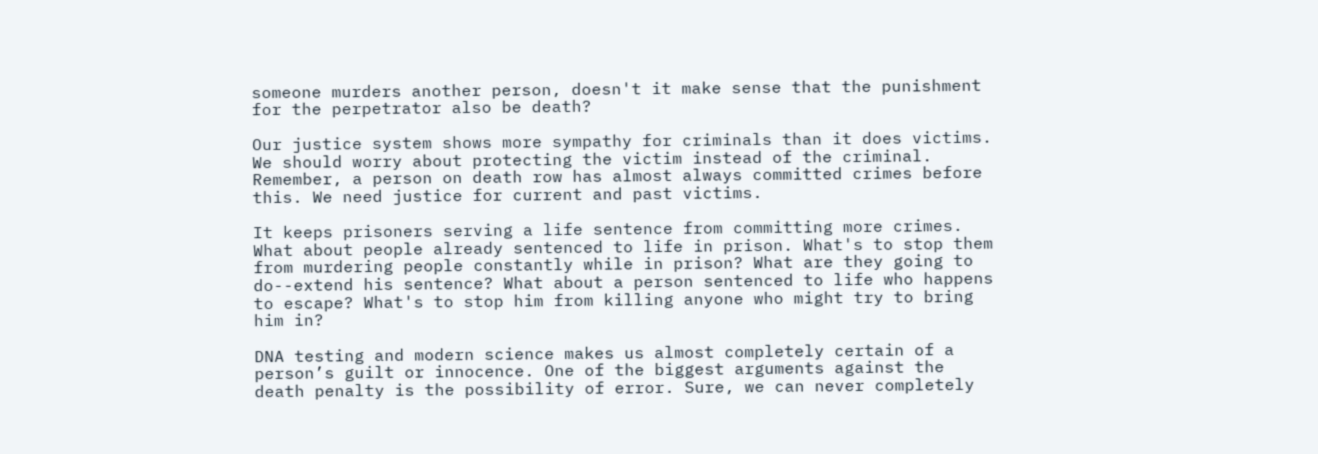someone murders another person, doesn't it make sense that the punishment
for the perpetrator also be death?

Our justice system shows more sympathy for criminals than it does victims.
We should worry about protecting the victim instead of the criminal.
Remember, a person on death row has almost always committed crimes before
this. We need justice for current and past victims.

It keeps prisoners serving a life sentence from committing more crimes.
What about people already sentenced to life in prison. What's to stop them
from murdering people constantly while in prison? What are they going to
do--extend his sentence? What about a person sentenced to life who happens
to escape? What's to stop him from killing anyone who might try to bring
him in?

DNA testing and modern science makes us almost completely certain of a
person’s guilt or innocence. One of the biggest arguments against the
death penalty is the possibility of error. Sure, we can never completely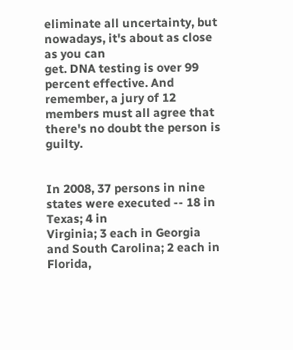eliminate all uncertainty, but nowadays, it's about as close as you can
get. DNA testing is over 99 percent effective. And remember, a jury of 12
members must all agree that there's no doubt the person is guilty.


In 2008, 37 persons in nine states were executed -- 18 in Texas; 4 in
Virginia; 3 each in Georgia and South Carolina; 2 each in Florida,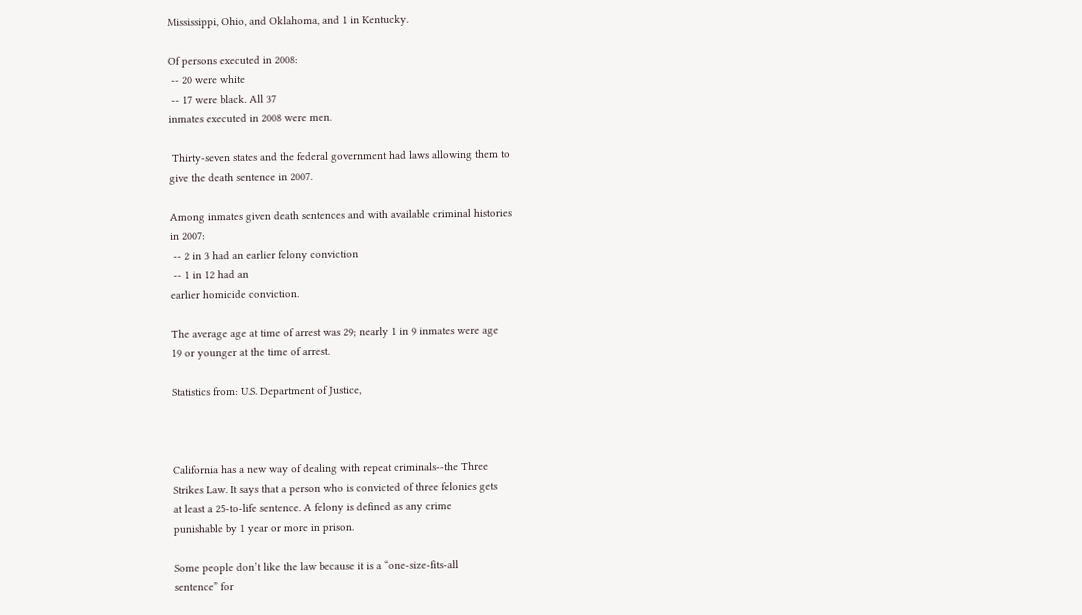Mississippi, Ohio, and Oklahoma, and 1 in Kentucky.

Of persons executed in 2008:
 -- 20 were white
 -- 17 were black. All 37
inmates executed in 2008 were men.

 Thirty-seven states and the federal government had laws allowing them to
give the death sentence in 2007.

Among inmates given death sentences and with available criminal histories
in 2007:
 -- 2 in 3 had an earlier felony conviction
 -- 1 in 12 had an
earlier homicide conviction.

The average age at time of arrest was 29; nearly 1 in 9 inmates were age
19 or younger at the time of arrest.

Statistics from: U.S. Department of Justice,



California has a new way of dealing with repeat criminals--the Three
Strikes Law. It says that a person who is convicted of three felonies gets
at least a 25-to-life sentence. A felony is defined as any crime
punishable by 1 year or more in prison.

Some people don’t like the law because it is a “one-size-fits-all
sentence” for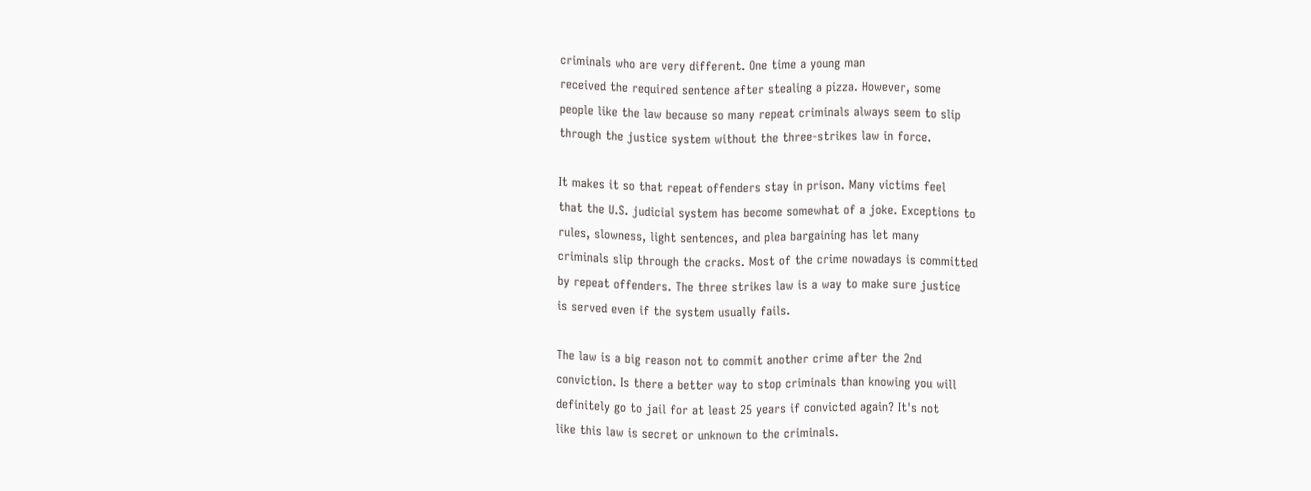criminals who are very different. One time a young man
received the required sentence after stealing a pizza. However, some
people like the law because so many repeat criminals always seem to slip
through the justice system without the three-strikes law in force.

It makes it so that repeat offenders stay in prison. Many victims feel
that the U.S. judicial system has become somewhat of a joke. Exceptions to
rules, slowness, light sentences, and plea bargaining has let many
criminals slip through the cracks. Most of the crime nowadays is committed
by repeat offenders. The three strikes law is a way to make sure justice
is served even if the system usually fails.

The law is a big reason not to commit another crime after the 2nd
conviction. Is there a better way to stop criminals than knowing you will
definitely go to jail for at least 25 years if convicted again? It's not
like this law is secret or unknown to the criminals.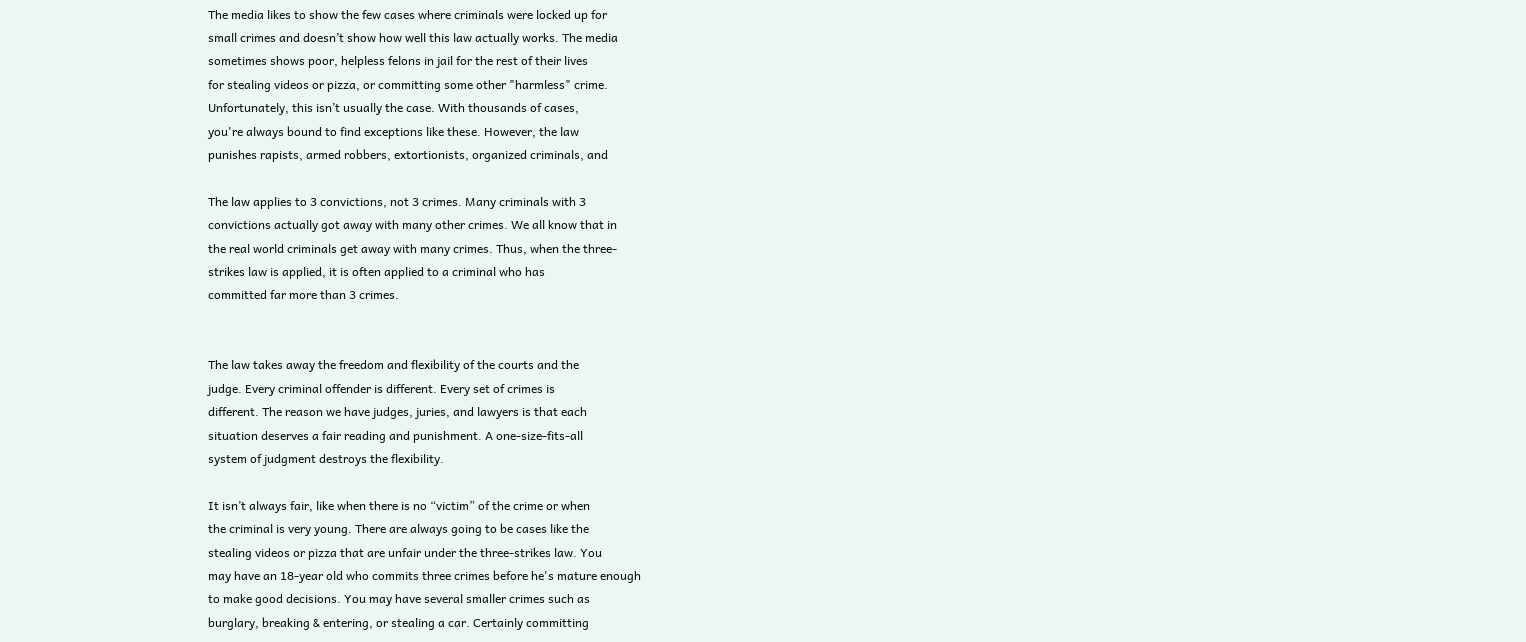The media likes to show the few cases where criminals were locked up for
small crimes and doesn’t show how well this law actually works. The media
sometimes shows poor, helpless felons in jail for the rest of their lives
for stealing videos or pizza, or committing some other "harmless" crime.
Unfortunately, this isn’t usually the case. With thousands of cases,
you're always bound to find exceptions like these. However, the law
punishes rapists, armed robbers, extortionists, organized criminals, and

The law applies to 3 convictions, not 3 crimes. Many criminals with 3
convictions actually got away with many other crimes. We all know that in
the real world criminals get away with many crimes. Thus, when the three-
strikes law is applied, it is often applied to a criminal who has
committed far more than 3 crimes.


The law takes away the freedom and flexibility of the courts and the
judge. Every criminal offender is different. Every set of crimes is
different. The reason we have judges, juries, and lawyers is that each
situation deserves a fair reading and punishment. A one-size-fits-all
system of judgment destroys the flexibility.

It isn’t always fair, like when there is no “victim” of the crime or when
the criminal is very young. There are always going to be cases like the
stealing videos or pizza that are unfair under the three-strikes law. You
may have an 18-year old who commits three crimes before he's mature enough
to make good decisions. You may have several smaller crimes such as
burglary, breaking & entering, or stealing a car. Certainly committing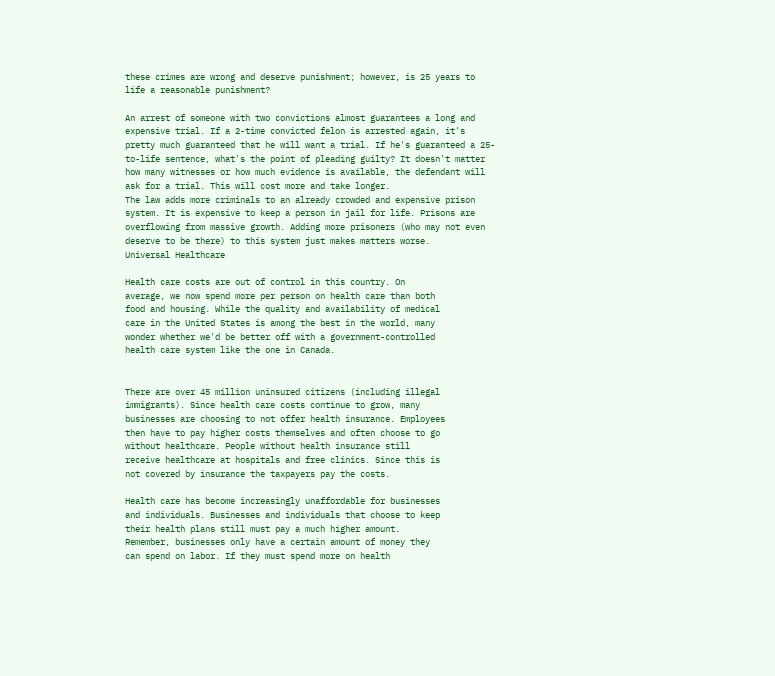these crimes are wrong and deserve punishment; however, is 25 years to
life a reasonable punishment?

An arrest of someone with two convictions almost guarantees a long and
expensive trial. If a 2-time convicted felon is arrested again, it's
pretty much guaranteed that he will want a trial. If he's guaranteed a 25-
to-life sentence, what's the point of pleading guilty? It doesn't matter
how many witnesses or how much evidence is available, the defendant will
ask for a trial. This will cost more and take longer.
The law adds more criminals to an already crowded and expensive prison
system. It is expensive to keep a person in jail for life. Prisons are
overflowing from massive growth. Adding more prisoners (who may not even
deserve to be there) to this system just makes matters worse.
Universal Healthcare

Health care costs are out of control in this country. On
average, we now spend more per person on health care than both
food and housing. While the quality and availability of medical
care in the United States is among the best in the world, many
wonder whether we'd be better off with a government-controlled
health care system like the one in Canada.


There are over 45 million uninsured citizens (including illegal
immigrants). Since health care costs continue to grow, many
businesses are choosing to not offer health insurance. Employees
then have to pay higher costs themselves and often choose to go
without healthcare. People without health insurance still
receive healthcare at hospitals and free clinics. Since this is
not covered by insurance the taxpayers pay the costs.

Health care has become increasingly unaffordable for businesses
and individuals. Businesses and individuals that choose to keep
their health plans still must pay a much higher amount.
Remember, businesses only have a certain amount of money they
can spend on labor. If they must spend more on health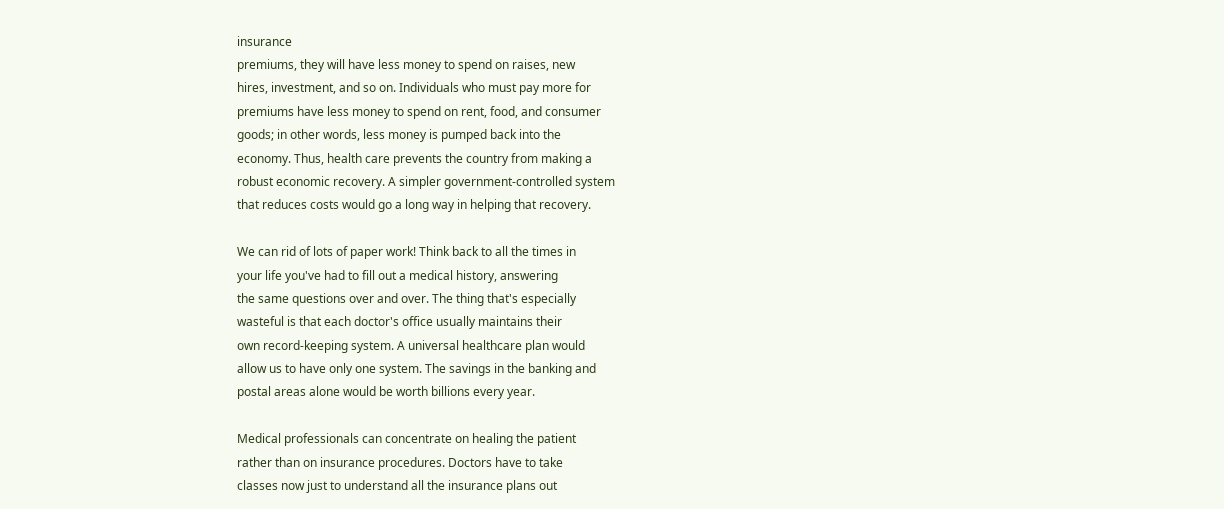insurance
premiums, they will have less money to spend on raises, new
hires, investment, and so on. Individuals who must pay more for
premiums have less money to spend on rent, food, and consumer
goods; in other words, less money is pumped back into the
economy. Thus, health care prevents the country from making a
robust economic recovery. A simpler government-controlled system
that reduces costs would go a long way in helping that recovery.

We can rid of lots of paper work! Think back to all the times in
your life you've had to fill out a medical history, answering
the same questions over and over. The thing that's especially
wasteful is that each doctor's office usually maintains their
own record-keeping system. A universal healthcare plan would
allow us to have only one system. The savings in the banking and
postal areas alone would be worth billions every year.

Medical professionals can concentrate on healing the patient
rather than on insurance procedures. Doctors have to take
classes now just to understand all the insurance plans out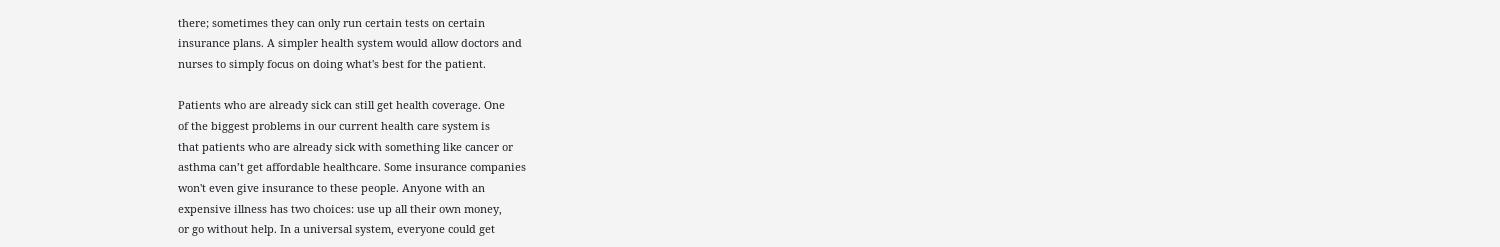there; sometimes they can only run certain tests on certain
insurance plans. A simpler health system would allow doctors and
nurses to simply focus on doing what's best for the patient.

Patients who are already sick can still get health coverage. One
of the biggest problems in our current health care system is
that patients who are already sick with something like cancer or
asthma can’t get affordable healthcare. Some insurance companies
won't even give insurance to these people. Anyone with an
expensive illness has two choices: use up all their own money,
or go without help. In a universal system, everyone could get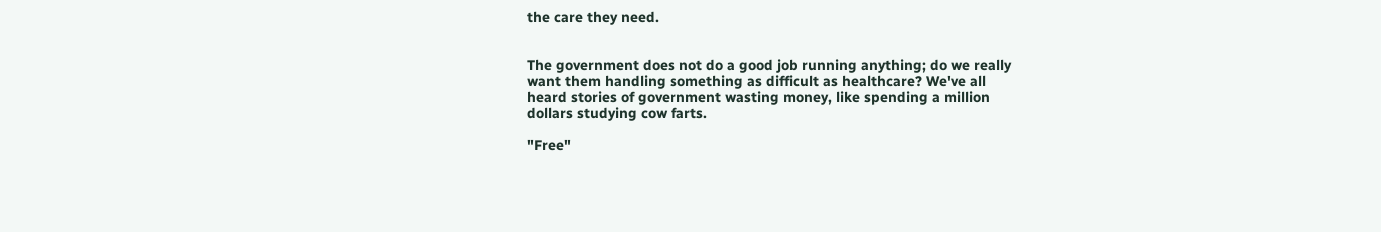the care they need.


The government does not do a good job running anything; do we really
want them handling something as difficult as healthcare? We've all
heard stories of government wasting money, like spending a million
dollars studying cow farts.

"Free"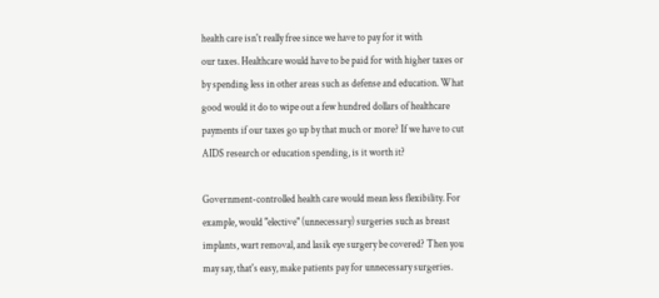health care isn't really free since we have to pay for it with
our taxes. Healthcare would have to be paid for with higher taxes or
by spending less in other areas such as defense and education. What
good would it do to wipe out a few hundred dollars of healthcare
payments if our taxes go up by that much or more? If we have to cut
AIDS research or education spending, is it worth it?

Government-controlled health care would mean less flexibility. For
example, would "elective" (unnecessary) surgeries such as breast
implants, wart removal, and lasik eye surgery be covered? Then you
may say, that's easy, make patients pay for unnecessary surgeries.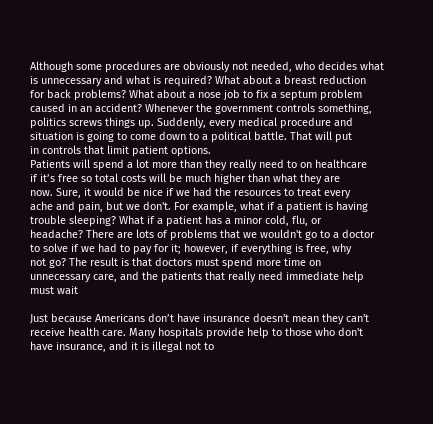Although some procedures are obviously not needed, who decides what
is unnecessary and what is required? What about a breast reduction
for back problems? What about a nose job to fix a septum problem
caused in an accident? Whenever the government controls something,
politics screws things up. Suddenly, every medical procedure and
situation is going to come down to a political battle. That will put
in controls that limit patient options.
Patients will spend a lot more than they really need to on healthcare
if it’s free so total costs will be much higher than what they are
now. Sure, it would be nice if we had the resources to treat every
ache and pain, but we don't. For example, what if a patient is having
trouble sleeping? What if a patient has a minor cold, flu, or
headache? There are lots of problems that we wouldn't go to a doctor
to solve if we had to pay for it; however, if everything is free, why
not go? The result is that doctors must spend more time on
unnecessary care, and the patients that really need immediate help
must wait

Just because Americans don’t have insurance doesn't mean they can't
receive health care. Many hospitals provide help to those who don't
have insurance, and it is illegal not to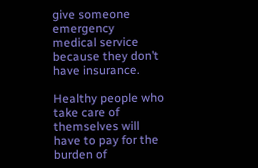give someone emergency
medical service because they don’t have insurance.

Healthy people who take care of themselves will have to pay for the
burden of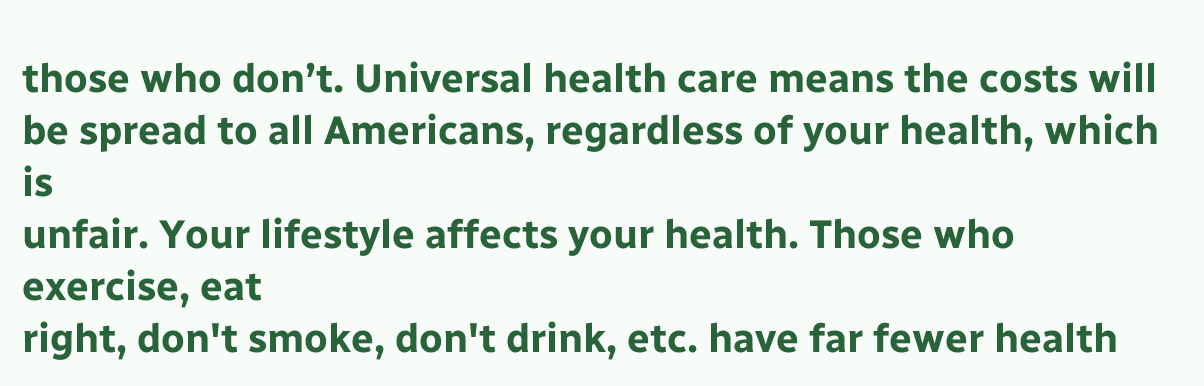those who don’t. Universal health care means the costs will
be spread to all Americans, regardless of your health, which is
unfair. Your lifestyle affects your health. Those who exercise, eat
right, don't smoke, don't drink, etc. have far fewer health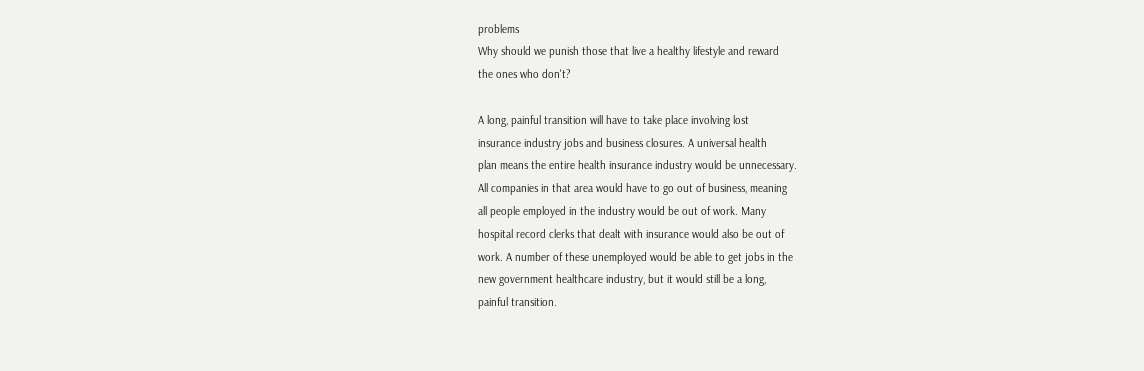problems
Why should we punish those that live a healthy lifestyle and reward
the ones who don't?

A long, painful transition will have to take place involving lost
insurance industry jobs and business closures. A universal health
plan means the entire health insurance industry would be unnecessary.
All companies in that area would have to go out of business, meaning
all people employed in the industry would be out of work. Many
hospital record clerks that dealt with insurance would also be out of
work. A number of these unemployed would be able to get jobs in the
new government healthcare industry, but it would still be a long,
painful transition.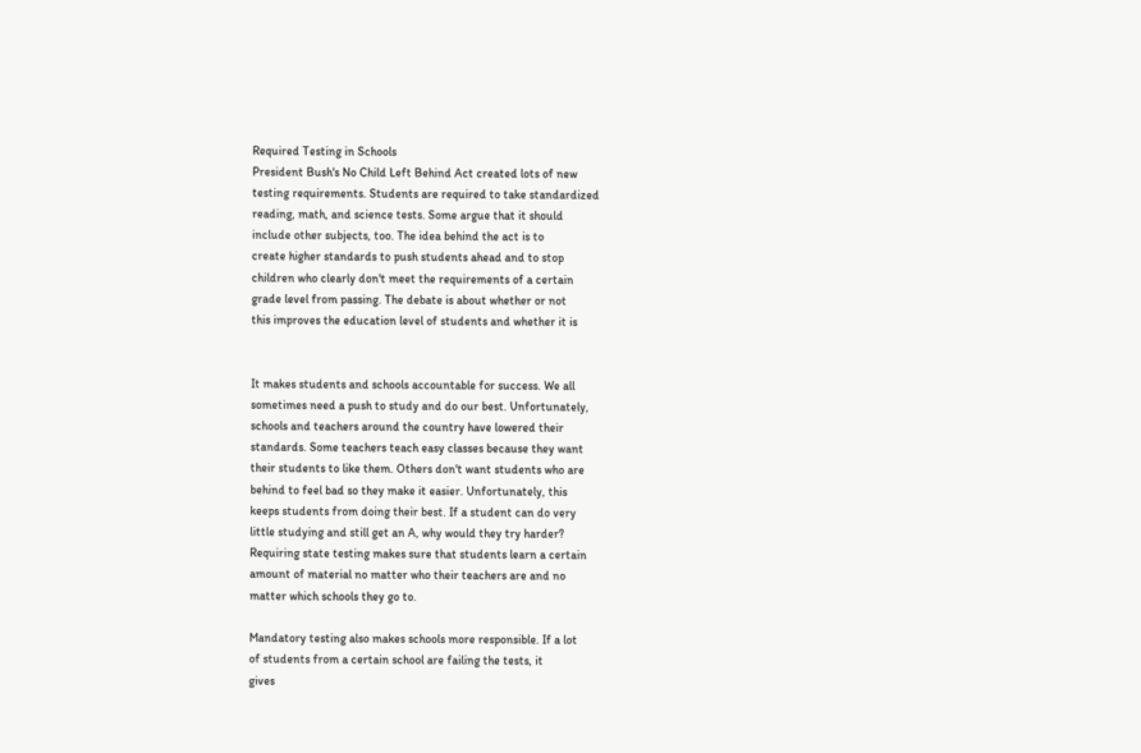Required Testing in Schools
President Bush's No Child Left Behind Act created lots of new
testing requirements. Students are required to take standardized
reading, math, and science tests. Some argue that it should
include other subjects, too. The idea behind the act is to
create higher standards to push students ahead and to stop
children who clearly don't meet the requirements of a certain
grade level from passing. The debate is about whether or not
this improves the education level of students and whether it is


It makes students and schools accountable for success. We all
sometimes need a push to study and do our best. Unfortunately,
schools and teachers around the country have lowered their
standards. Some teachers teach easy classes because they want
their students to like them. Others don't want students who are
behind to feel bad so they make it easier. Unfortunately, this
keeps students from doing their best. If a student can do very
little studying and still get an A, why would they try harder?
Requiring state testing makes sure that students learn a certain
amount of material no matter who their teachers are and no
matter which schools they go to.

Mandatory testing also makes schools more responsible. If a lot
of students from a certain school are failing the tests, it
gives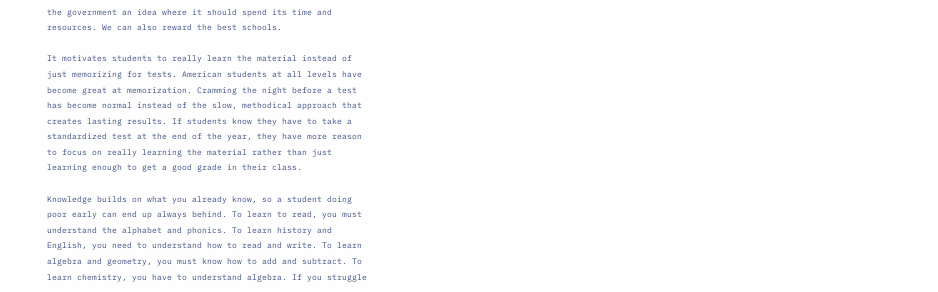the government an idea where it should spend its time and
resources. We can also reward the best schools.

It motivates students to really learn the material instead of
just memorizing for tests. American students at all levels have
become great at memorization. Cramming the night before a test
has become normal instead of the slow, methodical approach that
creates lasting results. If students know they have to take a
standardized test at the end of the year, they have more reason
to focus on really learning the material rather than just
learning enough to get a good grade in their class.

Knowledge builds on what you already know, so a student doing
poor early can end up always behind. To learn to read, you must
understand the alphabet and phonics. To learn history and
English, you need to understand how to read and write. To learn
algebra and geometry, you must know how to add and subtract. To
learn chemistry, you have to understand algebra. If you struggle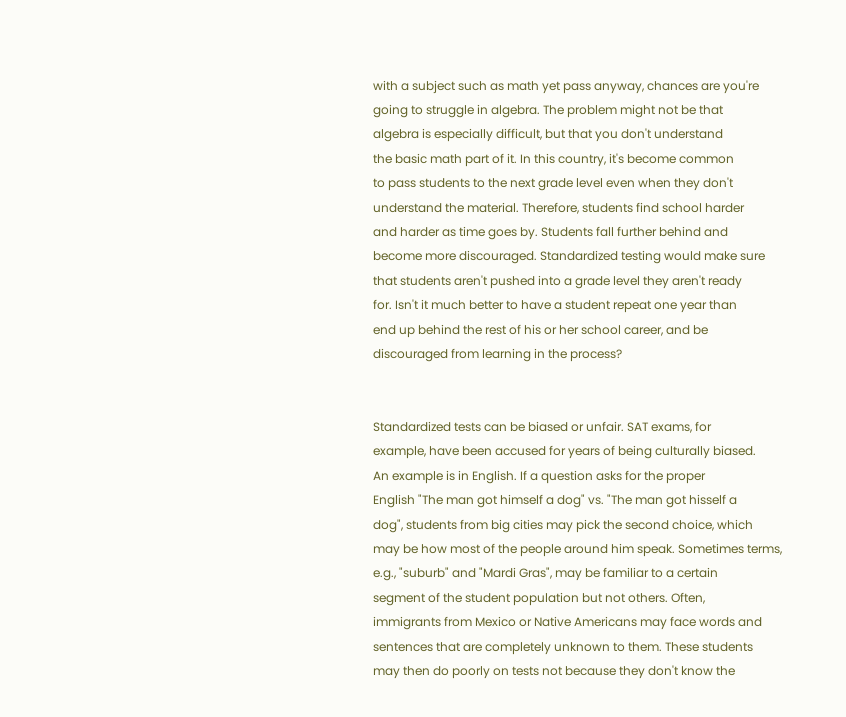with a subject such as math yet pass anyway, chances are you're
going to struggle in algebra. The problem might not be that
algebra is especially difficult, but that you don't understand
the basic math part of it. In this country, it's become common
to pass students to the next grade level even when they don't
understand the material. Therefore, students find school harder
and harder as time goes by. Students fall further behind and
become more discouraged. Standardized testing would make sure
that students aren't pushed into a grade level they aren't ready
for. Isn't it much better to have a student repeat one year than
end up behind the rest of his or her school career, and be
discouraged from learning in the process?


Standardized tests can be biased or unfair. SAT exams, for
example, have been accused for years of being culturally biased.
An example is in English. If a question asks for the proper
English "The man got himself a dog" vs. "The man got hisself a
dog", students from big cities may pick the second choice, which
may be how most of the people around him speak. Sometimes terms,
e.g., "suburb" and "Mardi Gras", may be familiar to a certain
segment of the student population but not others. Often,
immigrants from Mexico or Native Americans may face words and
sentences that are completely unknown to them. These students
may then do poorly on tests not because they don't know the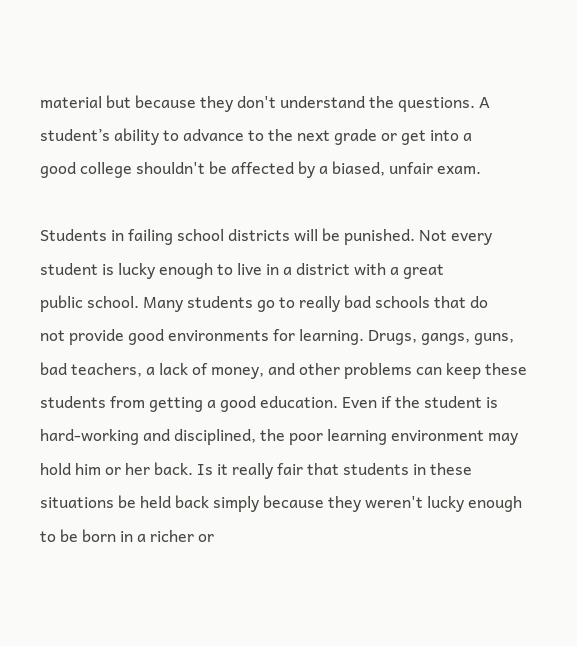material but because they don't understand the questions. A
student’s ability to advance to the next grade or get into a
good college shouldn't be affected by a biased, unfair exam.

Students in failing school districts will be punished. Not every
student is lucky enough to live in a district with a great
public school. Many students go to really bad schools that do
not provide good environments for learning. Drugs, gangs, guns,
bad teachers, a lack of money, and other problems can keep these
students from getting a good education. Even if the student is
hard-working and disciplined, the poor learning environment may
hold him or her back. Is it really fair that students in these
situations be held back simply because they weren't lucky enough
to be born in a richer or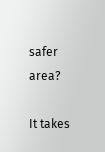safer area?

It takes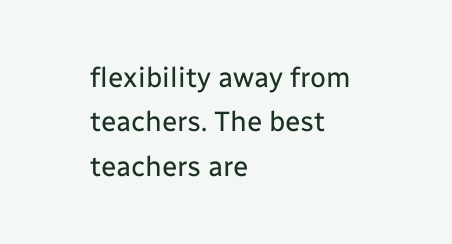flexibility away from teachers. The best teachers are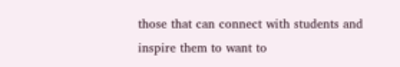those that can connect with students and inspire them to want to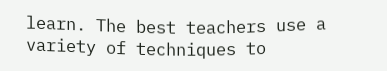learn. The best teachers use a variety of techniques to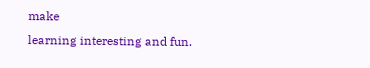make
learning interesting and fun.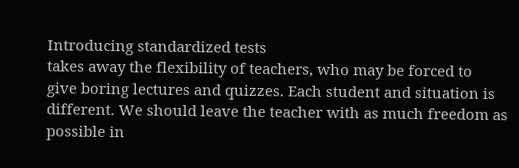Introducing standardized tests
takes away the flexibility of teachers, who may be forced to
give boring lectures and quizzes. Each student and situation is
different. We should leave the teacher with as much freedom as
possible in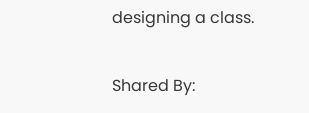designing a class.

Shared By: